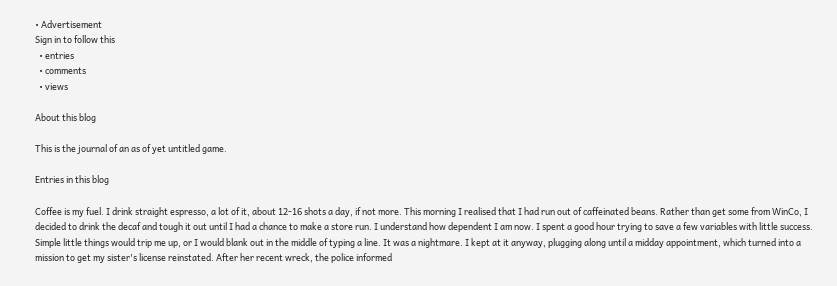• Advertisement
Sign in to follow this
  • entries
  • comments
  • views

About this blog

This is the journal of an as of yet untitled game.

Entries in this blog

Coffee is my fuel. I drink straight espresso, a lot of it, about 12-16 shots a day, if not more. This morning I realised that I had run out of caffeinated beans. Rather than get some from WinCo, I decided to drink the decaf and tough it out until I had a chance to make a store run. I understand how dependent I am now. I spent a good hour trying to save a few variables with little success. Simple little things would trip me up, or I would blank out in the middle of typing a line. It was a nightmare. I kept at it anyway, plugging along until a midday appointment, which turned into a mission to get my sister's license reinstated. After her recent wreck, the police informed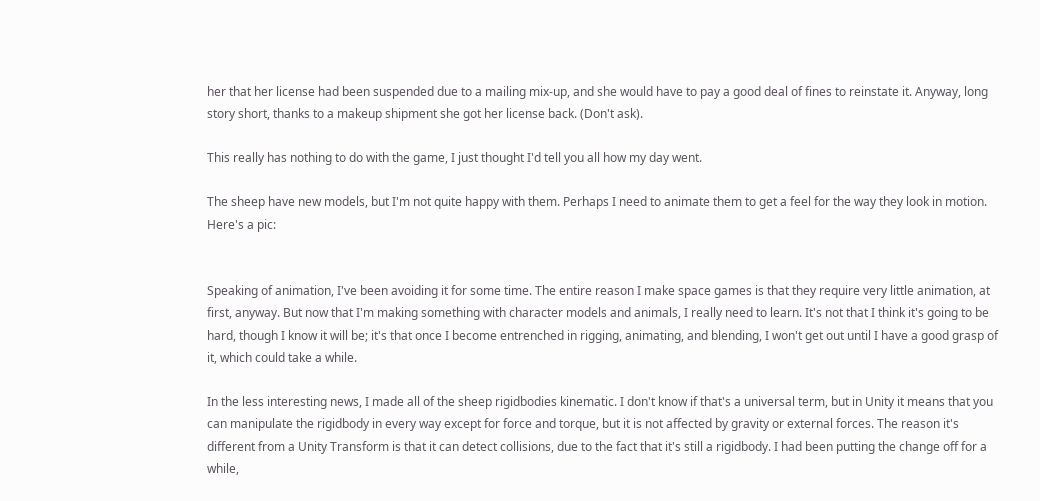her that her license had been suspended due to a mailing mix-up, and she would have to pay a good deal of fines to reinstate it. Anyway, long story short, thanks to a makeup shipment she got her license back. (Don't ask).

This really has nothing to do with the game, I just thought I'd tell you all how my day went.

The sheep have new models, but I'm not quite happy with them. Perhaps I need to animate them to get a feel for the way they look in motion. Here's a pic:


Speaking of animation, I've been avoiding it for some time. The entire reason I make space games is that they require very little animation, at first, anyway. But now that I'm making something with character models and animals, I really need to learn. It's not that I think it's going to be hard, though I know it will be; it's that once I become entrenched in rigging, animating, and blending, I won't get out until I have a good grasp of it, which could take a while.

In the less interesting news, I made all of the sheep rigidbodies kinematic. I don't know if that's a universal term, but in Unity it means that you can manipulate the rigidbody in every way except for force and torque, but it is not affected by gravity or external forces. The reason it's different from a Unity Transform is that it can detect collisions, due to the fact that it's still a rigidbody. I had been putting the change off for a while,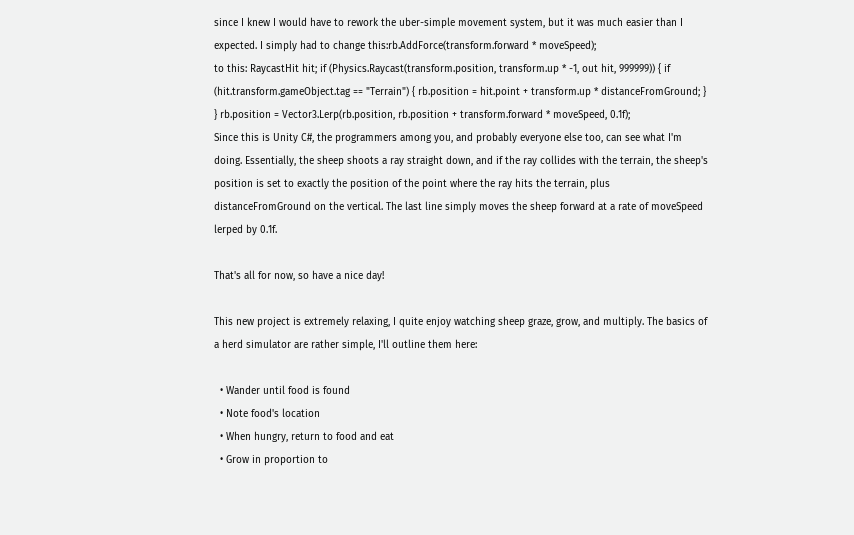since I knew I would have to rework the uber-simple movement system, but it was much easier than I expected. I simply had to change this:rb.AddForce(transform.forward * moveSpeed);
to this: RaycastHit hit; if (Physics.Raycast(transform.position, transform.up * -1, out hit, 999999)) { if (hit.transform.gameObject.tag == "Terrain") { rb.position = hit.point + transform.up * distanceFromGround; } } rb.position = Vector3.Lerp(rb.position, rb.position + transform.forward * moveSpeed, 0.1f);
Since this is Unity C#, the programmers among you, and probably everyone else too, can see what I'm doing. Essentially, the sheep shoots a ray straight down, and if the ray collides with the terrain, the sheep's position is set to exactly the position of the point where the ray hits the terrain, plus distanceFromGround on the vertical. The last line simply moves the sheep forward at a rate of moveSpeed lerped by 0.1f.

That's all for now, so have a nice day!

This new project is extremely relaxing, I quite enjoy watching sheep graze, grow, and multiply. The basics of a herd simulator are rather simple, I'll outline them here:

  • Wander until food is found
  • Note food's location
  • When hungry, return to food and eat
  • Grow in proportion to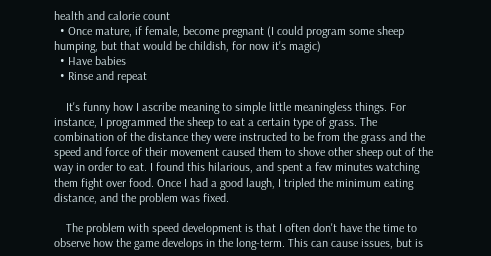health and calorie count
  • Once mature, if female, become pregnant (I could program some sheep humping, but that would be childish, for now it's magic)
  • Have babies
  • Rinse and repeat

    It's funny how I ascribe meaning to simple little meaningless things. For instance, I programmed the sheep to eat a certain type of grass. The combination of the distance they were instructed to be from the grass and the speed and force of their movement caused them to shove other sheep out of the way in order to eat. I found this hilarious, and spent a few minutes watching them fight over food. Once I had a good laugh, I tripled the minimum eating distance, and the problem was fixed.

    The problem with speed development is that I often don't have the time to observe how the game develops in the long-term. This can cause issues, but is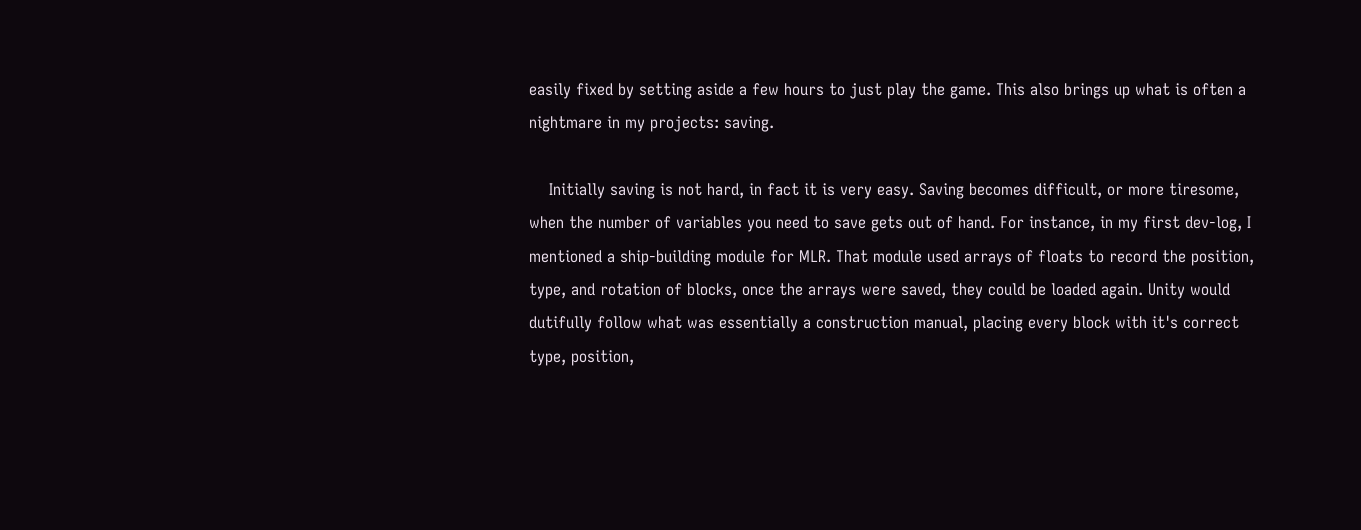easily fixed by setting aside a few hours to just play the game. This also brings up what is often a nightmare in my projects: saving.

    Initially saving is not hard, in fact it is very easy. Saving becomes difficult, or more tiresome, when the number of variables you need to save gets out of hand. For instance, in my first dev-log, I mentioned a ship-building module for MLR. That module used arrays of floats to record the position, type, and rotation of blocks, once the arrays were saved, they could be loaded again. Unity would dutifully follow what was essentially a construction manual, placing every block with it's correct type, position,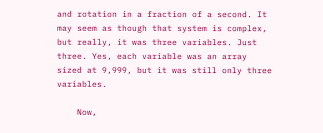and rotation in a fraction of a second. It may seem as though that system is complex, but really, it was three variables. Just three. Yes, each variable was an array sized at 9,999, but it was still only three variables.

    Now,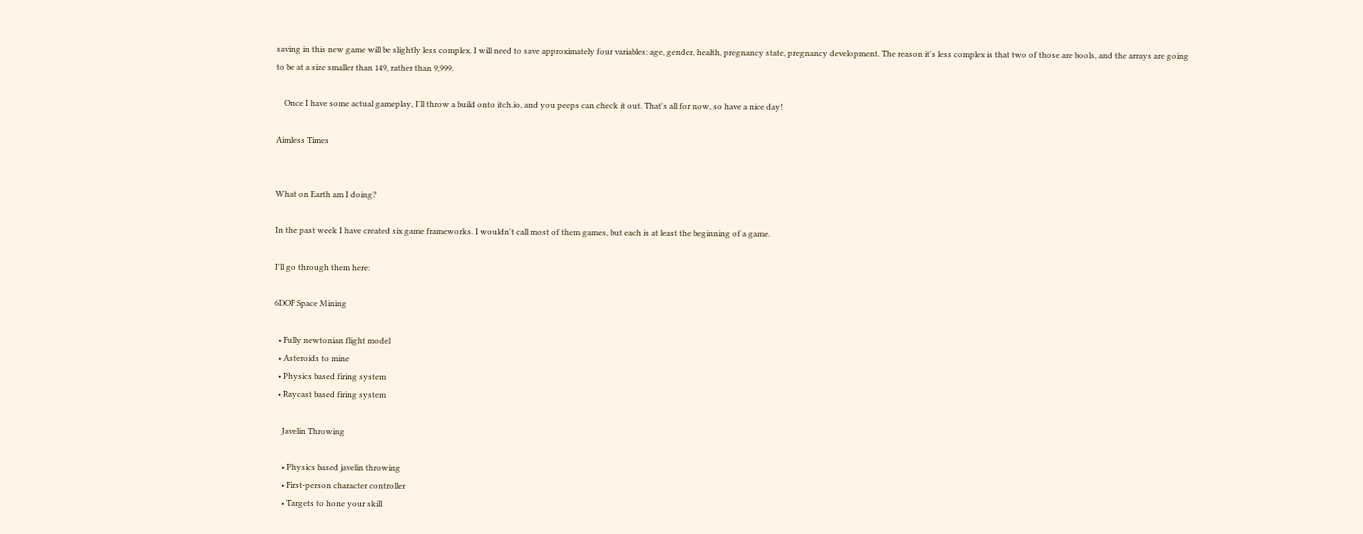saving in this new game will be slightly less complex. I will need to save approximately four variables: age, gender, health, pregnancy state, pregnancy development. The reason it's less complex is that two of those are bools, and the arrays are going to be at a size smaller than 149, rather than 9,999.

    Once I have some actual gameplay, I'll throw a build onto itch.io, and you peeps can check it out. That's all for now, so have a nice day!

Aimless Times


What on Earth am I doing?

In the past week I have created six game frameworks. I wouldn't call most of them games, but each is at least the beginning of a game.

I'll go through them here:

6DOF Space Mining

  • Fully newtonian flight model
  • Asteroids to mine
  • Physics based firing system
  • Raycast based firing system

    Javelin Throwing

    • Physics based javelin throwing
    • First-person character controller
    • Targets to hone your skill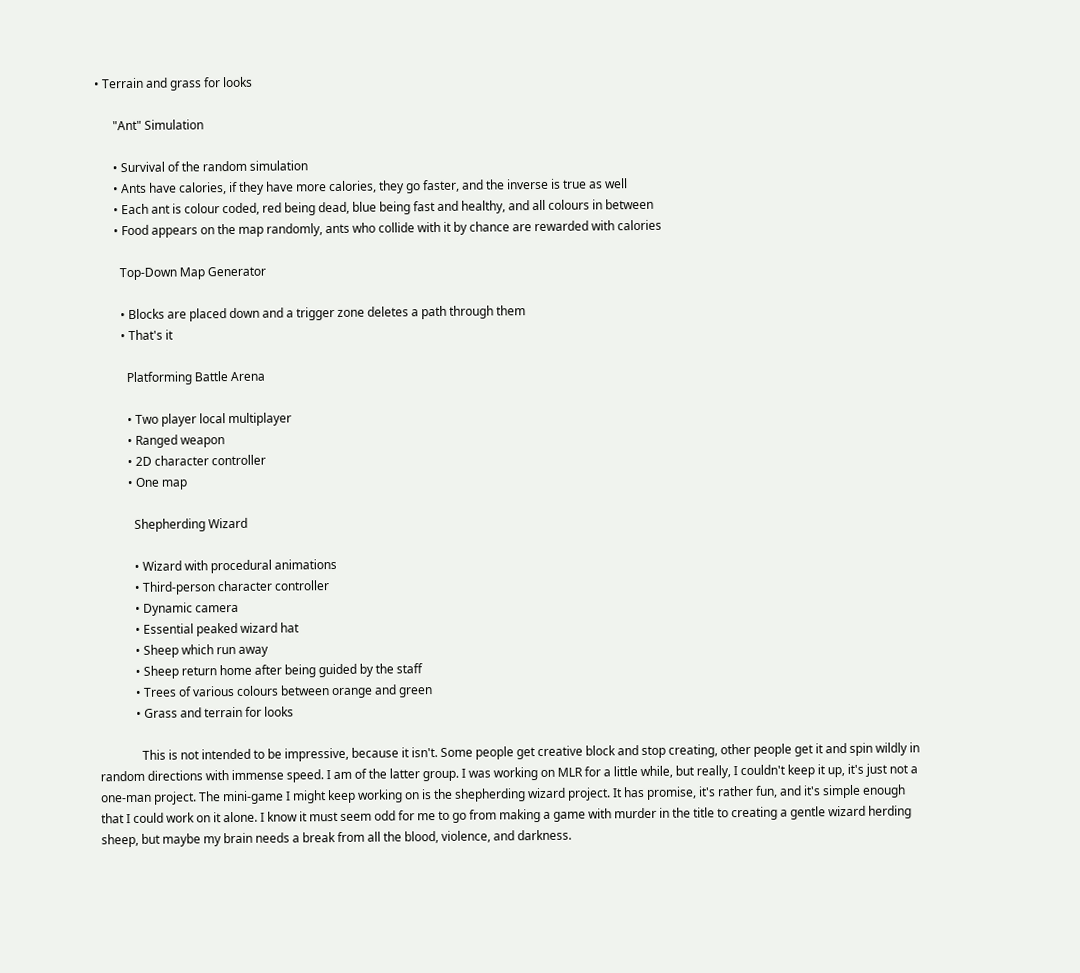• Terrain and grass for looks

      "Ant" Simulation

      • Survival of the random simulation
      • Ants have calories, if they have more calories, they go faster, and the inverse is true as well
      • Each ant is colour coded, red being dead, blue being fast and healthy, and all colours in between
      • Food appears on the map randomly, ants who collide with it by chance are rewarded with calories

        Top-Down Map Generator

        • Blocks are placed down and a trigger zone deletes a path through them
        • That's it

          Platforming Battle Arena

          • Two player local multiplayer
          • Ranged weapon
          • 2D character controller
          • One map

            Shepherding Wizard

            • Wizard with procedural animations
            • Third-person character controller
            • Dynamic camera
            • Essential peaked wizard hat
            • Sheep which run away
            • Sheep return home after being guided by the staff
            • Trees of various colours between orange and green
            • Grass and terrain for looks

              This is not intended to be impressive, because it isn't. Some people get creative block and stop creating, other people get it and spin wildly in random directions with immense speed. I am of the latter group. I was working on MLR for a little while, but really, I couldn't keep it up, it's just not a one-man project. The mini-game I might keep working on is the shepherding wizard project. It has promise, it's rather fun, and it's simple enough that I could work on it alone. I know it must seem odd for me to go from making a game with murder in the title to creating a gentle wizard herding sheep, but maybe my brain needs a break from all the blood, violence, and darkness.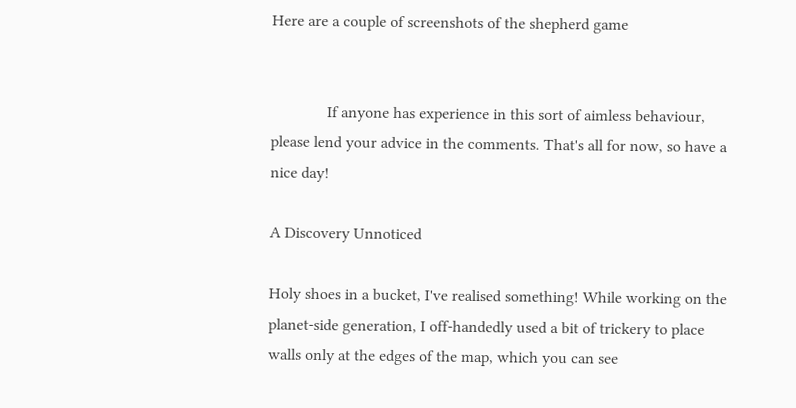Here are a couple of screenshots of the shepherd game


              If anyone has experience in this sort of aimless behaviour, please lend your advice in the comments. That's all for now, so have a nice day!

A Discovery Unnoticed

Holy shoes in a bucket, I've realised something! While working on the planet-side generation, I off-handedly used a bit of trickery to place walls only at the edges of the map, which you can see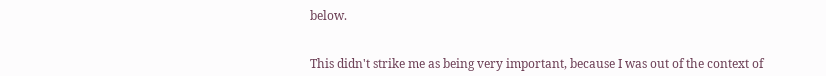below.


This didn't strike me as being very important, because I was out of the context of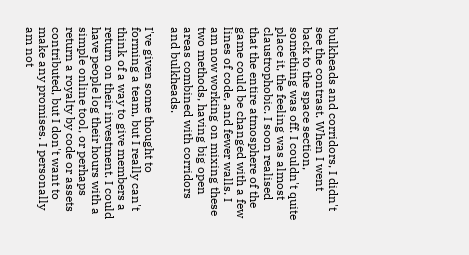bulkheads and corridors, I didn't see the contrast. When I went back to the space section, something was off. I couldn't quite place it, the feeling was almost claustrophobic. I soon realised that the entire atmosphere of the game could be changed with a few lines of code, and fewer walls. I am now working on mixing these two methods, having big open areas combined with corridors and bulkheads.

I've given some thought to forming a team, but I really can't think of a way to give members a return on their investment. I could have people log their hours with a simple online tool, or perhaps return a royalty by code or assets contributed, but I don't want to make any promises. I personally am not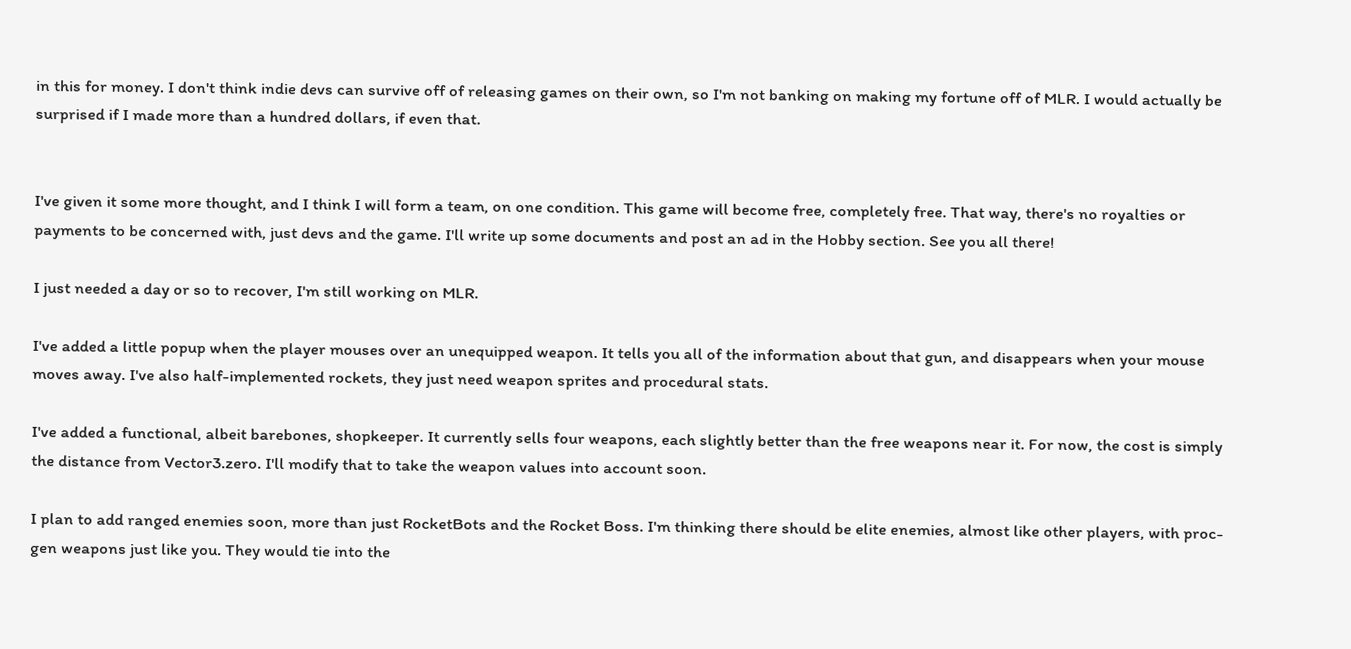in this for money. I don't think indie devs can survive off of releasing games on their own, so I'm not banking on making my fortune off of MLR. I would actually be surprised if I made more than a hundred dollars, if even that.


I've given it some more thought, and I think I will form a team, on one condition. This game will become free, completely free. That way, there's no royalties or payments to be concerned with, just devs and the game. I'll write up some documents and post an ad in the Hobby section. See you all there!

I just needed a day or so to recover, I'm still working on MLR.

I've added a little popup when the player mouses over an unequipped weapon. It tells you all of the information about that gun, and disappears when your mouse moves away. I've also half-implemented rockets, they just need weapon sprites and procedural stats.

I've added a functional, albeit barebones, shopkeeper. It currently sells four weapons, each slightly better than the free weapons near it. For now, the cost is simply the distance from Vector3.zero. I'll modify that to take the weapon values into account soon.

I plan to add ranged enemies soon, more than just RocketBots and the Rocket Boss. I'm thinking there should be elite enemies, almost like other players, with proc-gen weapons just like you. They would tie into the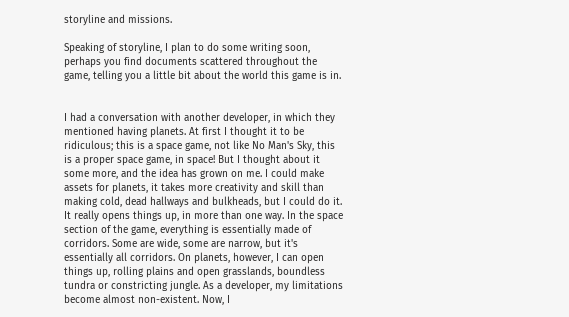storyline and missions.

Speaking of storyline, I plan to do some writing soon, perhaps you find documents scattered throughout the game, telling you a little bit about the world this game is in.


I had a conversation with another developer, in which they mentioned having planets. At first I thought it to be ridiculous; this is a space game, not like No Man's Sky, this is a proper space game, in space! But I thought about it some more, and the idea has grown on me. I could make assets for planets, it takes more creativity and skill than making cold, dead hallways and bulkheads, but I could do it. It really opens things up, in more than one way. In the space section of the game, everything is essentially made of corridors. Some are wide, some are narrow, but it's essentially all corridors. On planets, however, I can open things up, rolling plains and open grasslands, boundless tundra or constricting jungle. As a developer, my limitations become almost non-existent. Now, I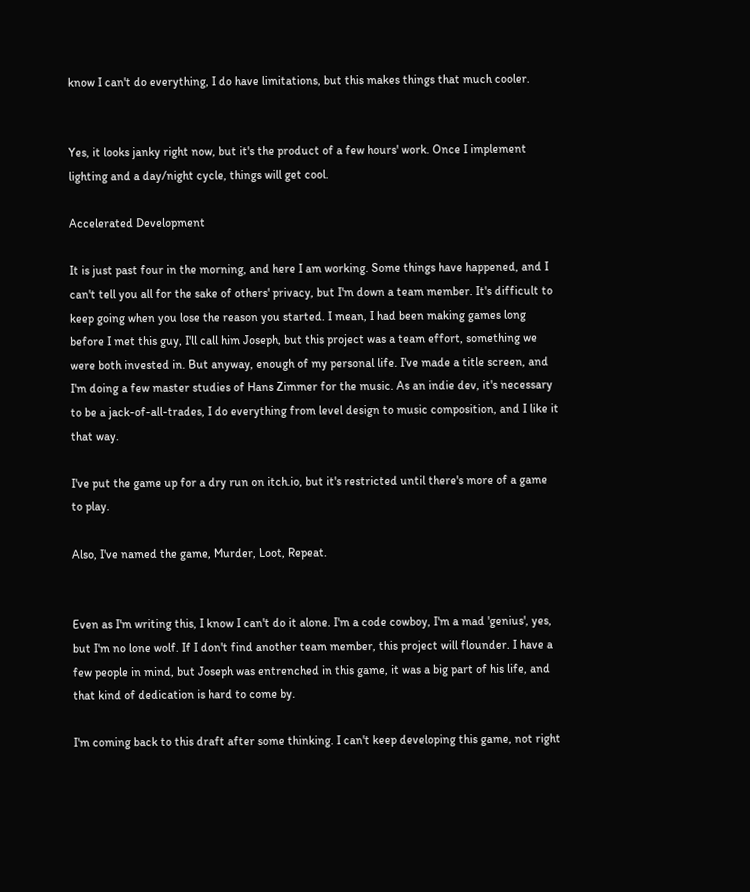know I can't do everything, I do have limitations, but this makes things that much cooler.


Yes, it looks janky right now, but it's the product of a few hours' work. Once I implement lighting and a day/night cycle, things will get cool.

Accelerated Development

It is just past four in the morning, and here I am working. Some things have happened, and I can't tell you all for the sake of others' privacy, but I'm down a team member. It's difficult to keep going when you lose the reason you started. I mean, I had been making games long before I met this guy, I'll call him Joseph, but this project was a team effort, something we were both invested in. But anyway, enough of my personal life. I've made a title screen, and I'm doing a few master studies of Hans Zimmer for the music. As an indie dev, it's necessary to be a jack-of-all-trades, I do everything from level design to music composition, and I like it that way.

I've put the game up for a dry run on itch.io, but it's restricted until there's more of a game to play.

Also, I've named the game, Murder, Loot, Repeat.


Even as I'm writing this, I know I can't do it alone. I'm a code cowboy, I'm a mad 'genius', yes, but I'm no lone wolf. If I don't find another team member, this project will flounder. I have a few people in mind, but Joseph was entrenched in this game, it was a big part of his life, and that kind of dedication is hard to come by.

I'm coming back to this draft after some thinking. I can't keep developing this game, not right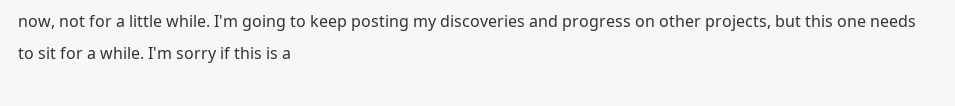now, not for a little while. I'm going to keep posting my discoveries and progress on other projects, but this one needs to sit for a while. I'm sorry if this is a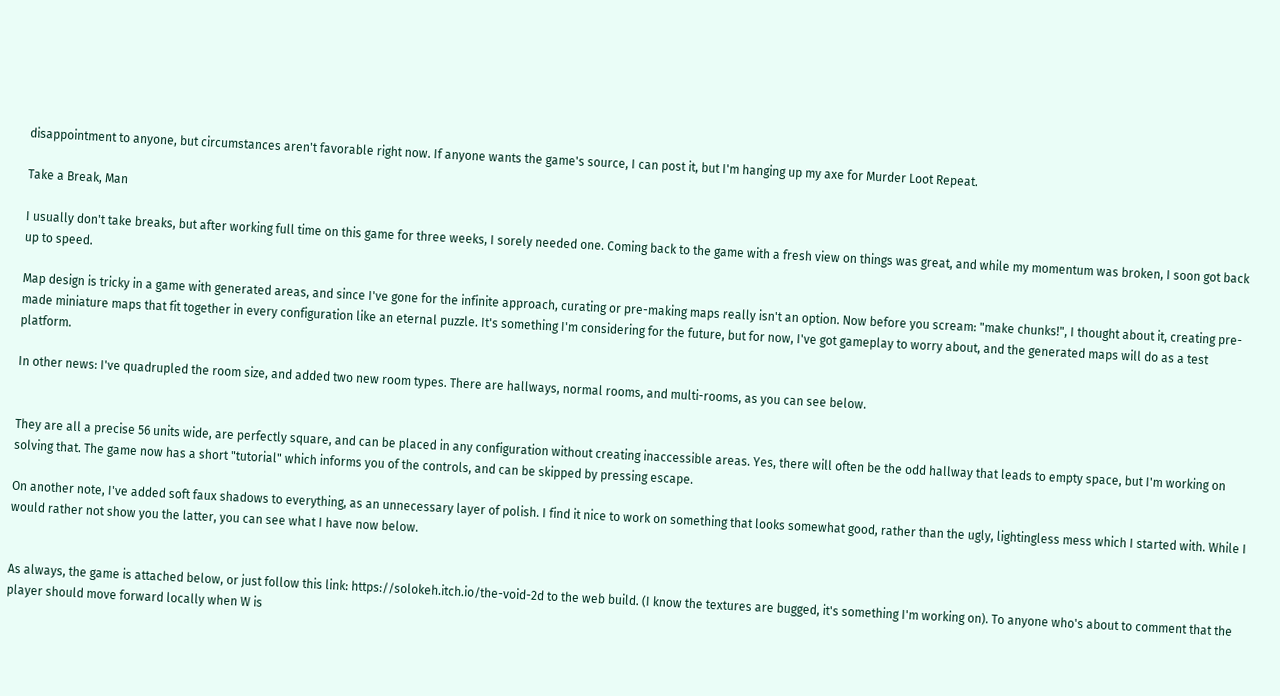disappointment to anyone, but circumstances aren't favorable right now. If anyone wants the game's source, I can post it, but I'm hanging up my axe for Murder Loot Repeat.

Take a Break, Man

I usually don't take breaks, but after working full time on this game for three weeks, I sorely needed one. Coming back to the game with a fresh view on things was great, and while my momentum was broken, I soon got back up to speed.

Map design is tricky in a game with generated areas, and since I've gone for the infinite approach, curating or pre-making maps really isn't an option. Now before you scream: "make chunks!", I thought about it, creating pre-made miniature maps that fit together in every configuration like an eternal puzzle. It's something I'm considering for the future, but for now, I've got gameplay to worry about, and the generated maps will do as a test platform.

In other news: I've quadrupled the room size, and added two new room types. There are hallways, normal rooms, and multi-rooms, as you can see below.


They are all a precise 56 units wide, are perfectly square, and can be placed in any configuration without creating inaccessible areas. Yes, there will often be the odd hallway that leads to empty space, but I'm working on solving that. The game now has a short "tutorial" which informs you of the controls, and can be skipped by pressing escape.

On another note, I've added soft faux shadows to everything, as an unnecessary layer of polish. I find it nice to work on something that looks somewhat good, rather than the ugly, lightingless mess which I started with. While I would rather not show you the latter, you can see what I have now below.


As always, the game is attached below, or just follow this link: https://solokeh.itch.io/the-void-2d to the web build. (I know the textures are bugged, it's something I'm working on). To anyone who's about to comment that the player should move forward locally when W is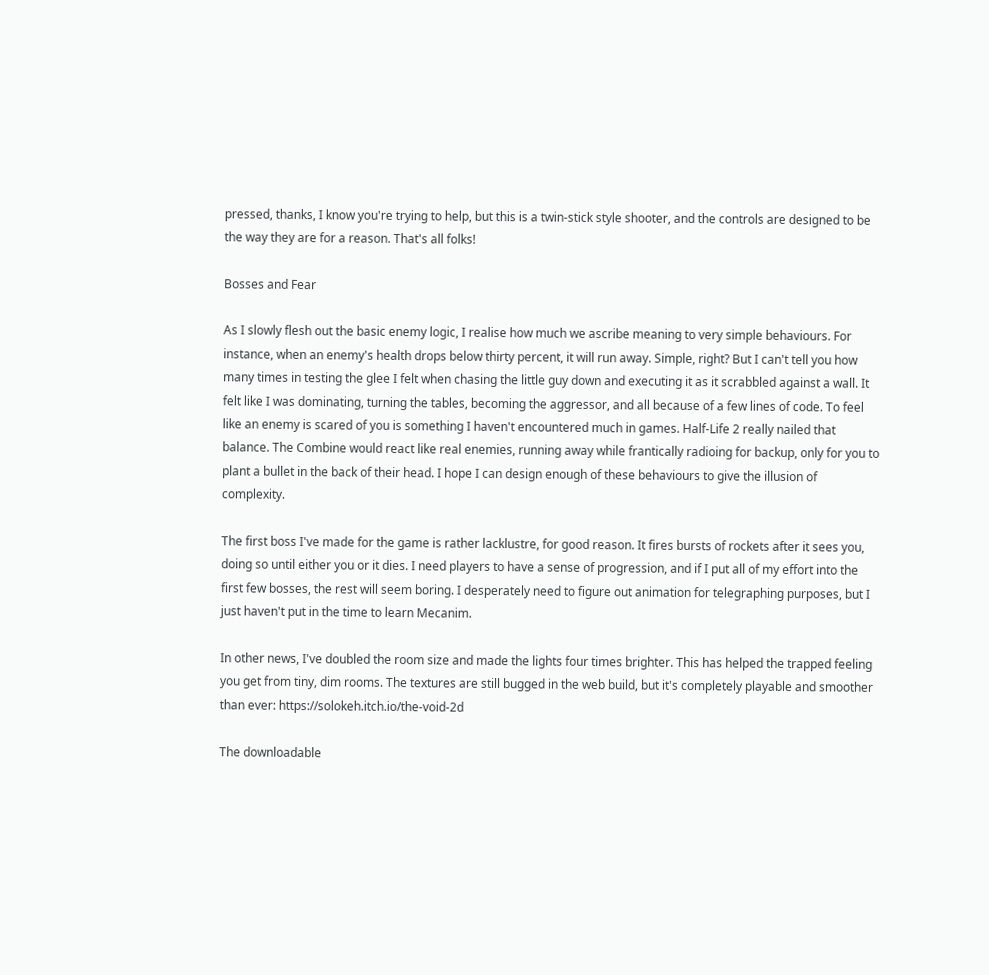pressed, thanks, I know you're trying to help, but this is a twin-stick style shooter, and the controls are designed to be the way they are for a reason. That's all folks!

Bosses and Fear

As I slowly flesh out the basic enemy logic, I realise how much we ascribe meaning to very simple behaviours. For instance, when an enemy's health drops below thirty percent, it will run away. Simple, right? But I can't tell you how many times in testing the glee I felt when chasing the little guy down and executing it as it scrabbled against a wall. It felt like I was dominating, turning the tables, becoming the aggressor, and all because of a few lines of code. To feel like an enemy is scared of you is something I haven't encountered much in games. Half-Life 2 really nailed that balance. The Combine would react like real enemies, running away while frantically radioing for backup, only for you to plant a bullet in the back of their head. I hope I can design enough of these behaviours to give the illusion of complexity.

The first boss I've made for the game is rather lacklustre, for good reason. It fires bursts of rockets after it sees you, doing so until either you or it dies. I need players to have a sense of progression, and if I put all of my effort into the first few bosses, the rest will seem boring. I desperately need to figure out animation for telegraphing purposes, but I just haven't put in the time to learn Mecanim.

In other news, I've doubled the room size and made the lights four times brighter. This has helped the trapped feeling you get from tiny, dim rooms. The textures are still bugged in the web build, but it's completely playable and smoother than ever: https://solokeh.itch.io/the-void-2d

The downloadable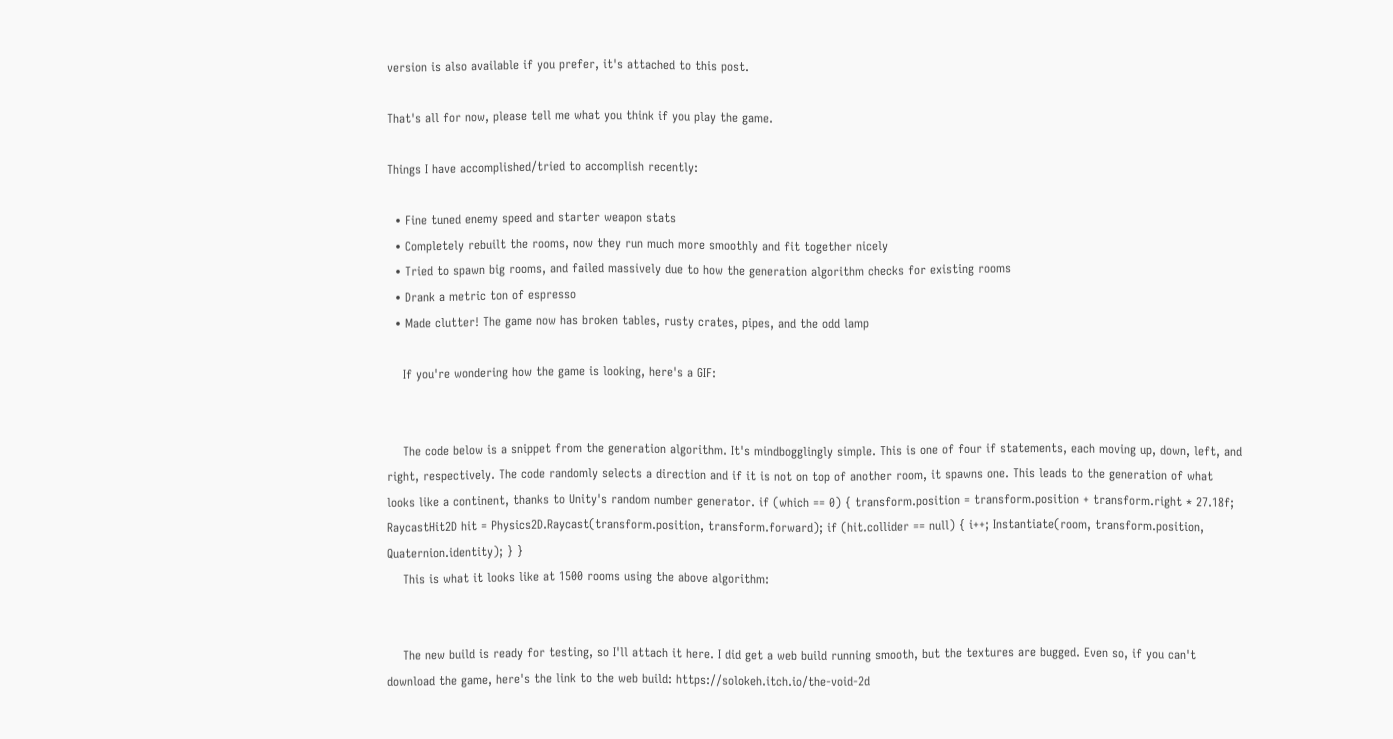version is also available if you prefer, it's attached to this post.

That's all for now, please tell me what you think if you play the game.

Things I have accomplished/tried to accomplish recently:

  • Fine tuned enemy speed and starter weapon stats
  • Completely rebuilt the rooms, now they run much more smoothly and fit together nicely
  • Tried to spawn big rooms, and failed massively due to how the generation algorithm checks for existing rooms
  • Drank a metric ton of espresso
  • Made clutter! The game now has broken tables, rusty crates, pipes, and the odd lamp

    If you're wondering how the game is looking, here's a GIF:


    The code below is a snippet from the generation algorithm. It's mindbogglingly simple. This is one of four if statements, each moving up, down, left, and right, respectively. The code randomly selects a direction and if it is not on top of another room, it spawns one. This leads to the generation of what looks like a continent, thanks to Unity's random number generator. if (which == 0) { transform.position = transform.position + transform.right * 27.18f; RaycastHit2D hit = Physics2D.Raycast(transform.position, transform.forward); if (hit.collider == null) { i++; Instantiate(room, transform.position, Quaternion.identity); } }
    This is what it looks like at 1500 rooms using the above algorithm:


    The new build is ready for testing, so I'll attach it here. I did get a web build running smooth, but the textures are bugged. Even so, if you can't download the game, here's the link to the web build: https://solokeh.itch.io/the-void-2d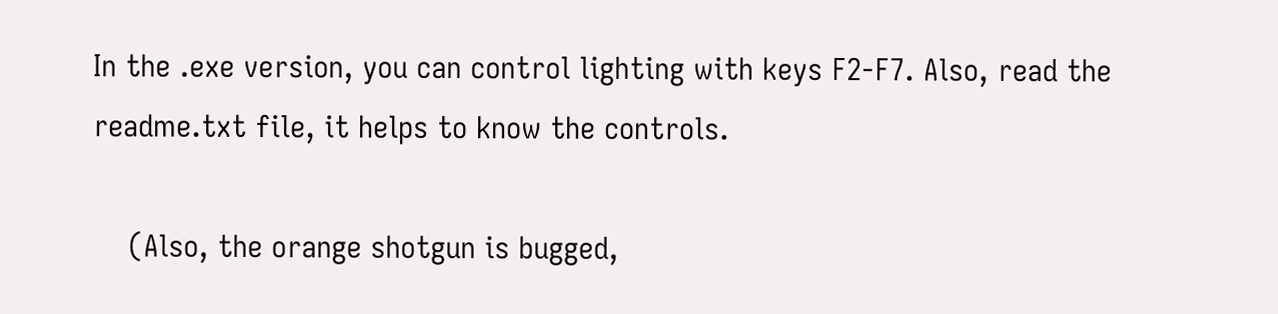In the .exe version, you can control lighting with keys F2-F7. Also, read the readme.txt file, it helps to know the controls.

    (Also, the orange shotgun is bugged,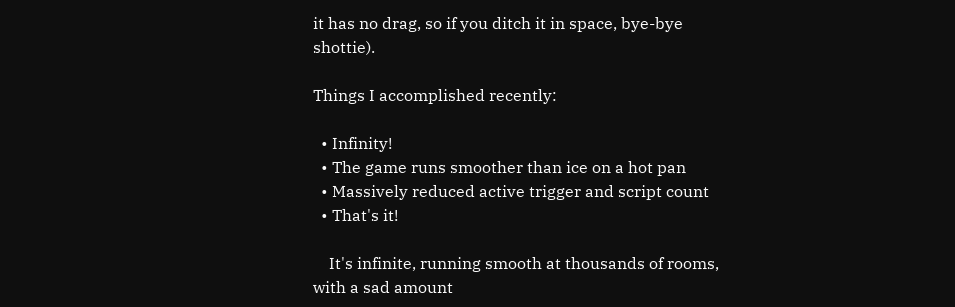it has no drag, so if you ditch it in space, bye-bye shottie).

Things I accomplished recently:

  • Infinity!
  • The game runs smoother than ice on a hot pan
  • Massively reduced active trigger and script count
  • That's it!

    It's infinite, running smooth at thousands of rooms, with a sad amount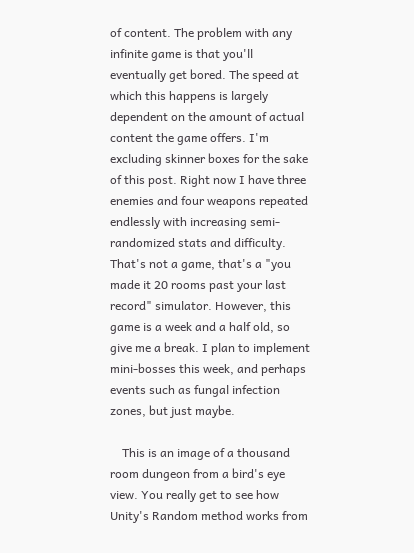of content. The problem with any infinite game is that you'll eventually get bored. The speed at which this happens is largely dependent on the amount of actual content the game offers. I'm excluding skinner boxes for the sake of this post. Right now I have three enemies and four weapons repeated endlessly with increasing semi-randomized stats and difficulty. That's not a game, that's a "you made it 20 rooms past your last record" simulator. However, this game is a week and a half old, so give me a break. I plan to implement mini-bosses this week, and perhaps events such as fungal infection zones, but just maybe.

    This is an image of a thousand room dungeon from a bird's eye view. You really get to see how Unity's Random method works from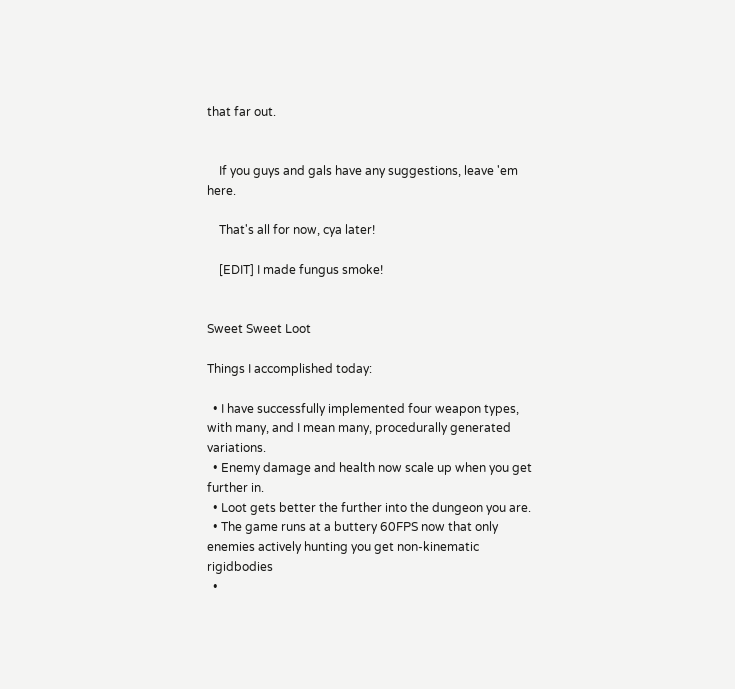that far out.


    If you guys and gals have any suggestions, leave 'em here.

    That's all for now, cya later!

    [EDIT] I made fungus smoke!


Sweet Sweet Loot

Things I accomplished today:

  • I have successfully implemented four weapon types, with many, and I mean many, procedurally generated variations.
  • Enemy damage and health now scale up when you get further in.
  • Loot gets better the further into the dungeon you are.
  • The game runs at a buttery 60FPS now that only enemies actively hunting you get non-kinematic rigidbodies
  •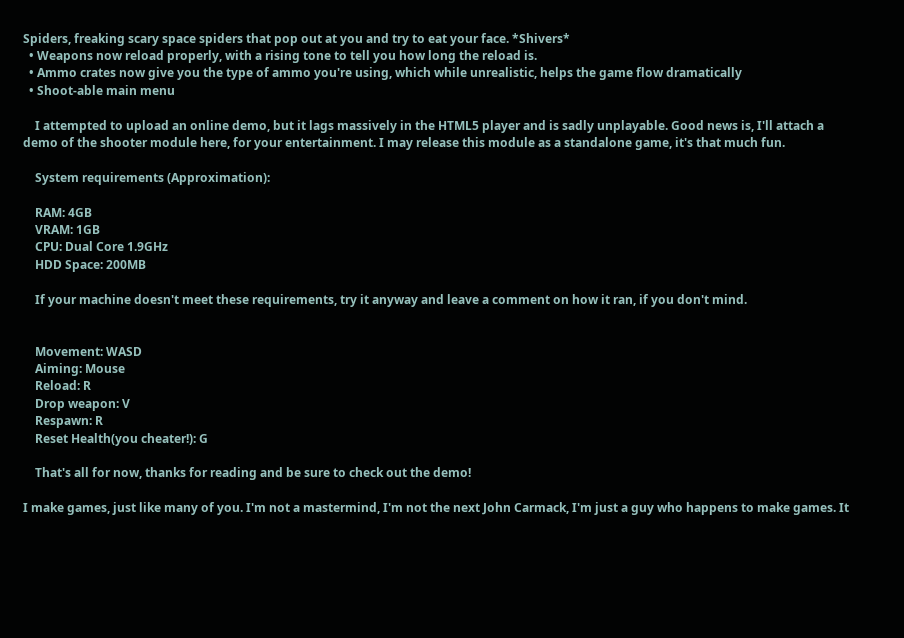Spiders, freaking scary space spiders that pop out at you and try to eat your face. *Shivers*
  • Weapons now reload properly, with a rising tone to tell you how long the reload is.
  • Ammo crates now give you the type of ammo you're using, which while unrealistic, helps the game flow dramatically
  • Shoot-able main menu

    I attempted to upload an online demo, but it lags massively in the HTML5 player and is sadly unplayable. Good news is, I'll attach a demo of the shooter module here, for your entertainment. I may release this module as a standalone game, it's that much fun.

    System requirements (Approximation):

    RAM: 4GB
    VRAM: 1GB
    CPU: Dual Core 1.9GHz
    HDD Space: 200MB

    If your machine doesn't meet these requirements, try it anyway and leave a comment on how it ran, if you don't mind.


    Movement: WASD
    Aiming: Mouse
    Reload: R
    Drop weapon: V
    Respawn: R
    Reset Health(you cheater!): G

    That's all for now, thanks for reading and be sure to check out the demo!

I make games, just like many of you. I'm not a mastermind, I'm not the next John Carmack, I'm just a guy who happens to make games. It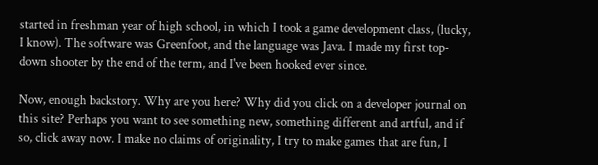started in freshman year of high school, in which I took a game development class, (lucky, I know). The software was Greenfoot, and the language was Java. I made my first top-down shooter by the end of the term, and I've been hooked ever since.

Now, enough backstory. Why are you here? Why did you click on a developer journal on this site? Perhaps you want to see something new, something different and artful, and if so, click away now. I make no claims of originality, I try to make games that are fun, I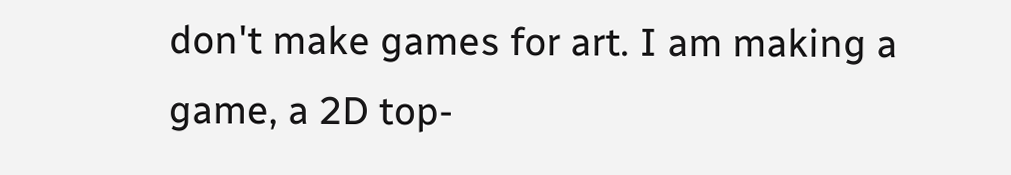don't make games for art. I am making a game, a 2D top-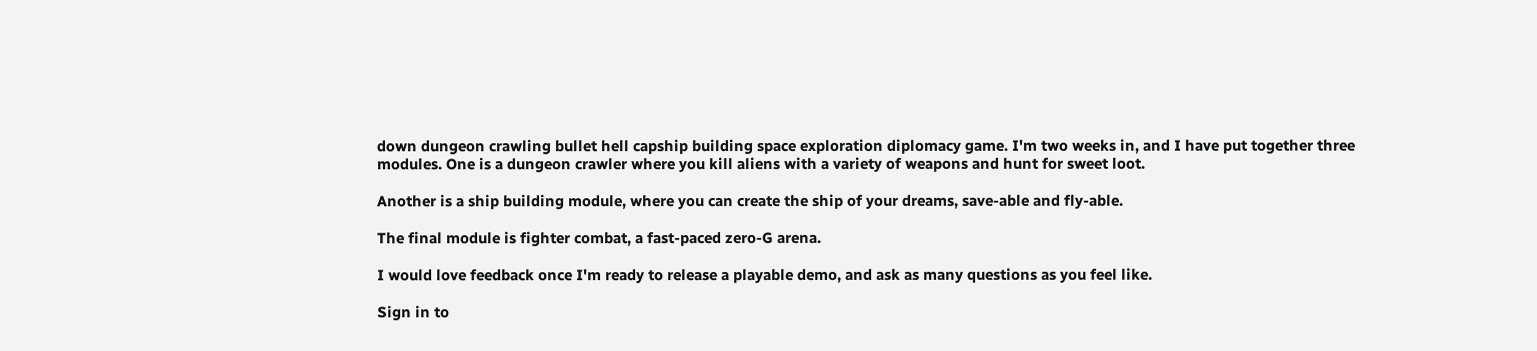down dungeon crawling bullet hell capship building space exploration diplomacy game. I'm two weeks in, and I have put together three modules. One is a dungeon crawler where you kill aliens with a variety of weapons and hunt for sweet loot.

Another is a ship building module, where you can create the ship of your dreams, save-able and fly-able.

The final module is fighter combat, a fast-paced zero-G arena.

I would love feedback once I'm ready to release a playable demo, and ask as many questions as you feel like.

Sign in to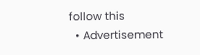follow this
  • Advertisement